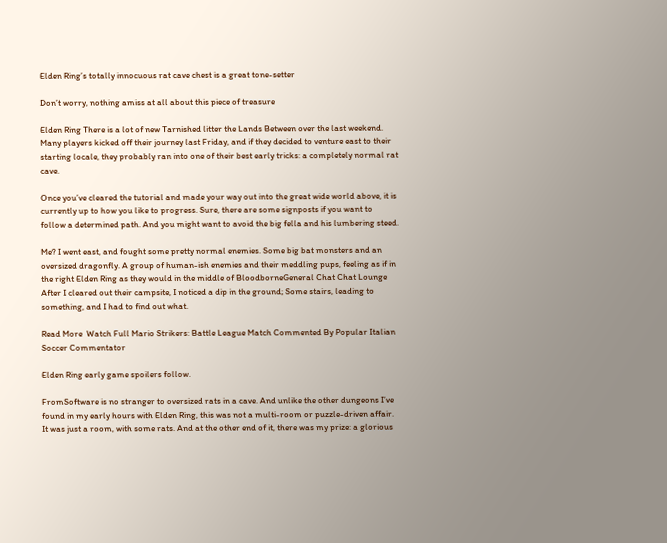Elden Ring’s totally innocuous rat cave chest is a great tone-setter

Don’t worry, nothing amiss at all about this piece of treasure

Elden Ring There is a lot of new Tarnished litter the Lands Between over the last weekend. Many players kicked off their journey last Friday, and if they decided to venture east to their starting locale, they probably ran into one of their best early tricks: a completely normal rat cave.

Once you’ve cleared the tutorial and made your way out into the great wide world above, it is currently up to how you like to progress. Sure, there are some signposts if you want to follow a determined path. And you might want to avoid the big fella and his lumbering steed.

Me? I went east, and fought some pretty normal enemies. Some big bat monsters and an oversized dragonfly. A group of human-ish enemies and their meddling pups, feeling as if in the right Elden Ring as they would in the middle of BloodborneGeneral Chat Chat Lounge After I cleared out their campsite, I noticed a dip in the ground; Some stairs, leading to something, and I had to find out what.

Read More  Watch Full Mario Strikers: Battle League Match Commented By Popular Italian Soccer Commentator

Elden Ring early game spoilers follow.

FromSoftware is no stranger to oversized rats in a cave. And unlike the other dungeons I’ve found in my early hours with Elden Ring, this was not a multi-room or puzzle-driven affair. It was just a room, with some rats. And at the other end of it, there was my prize: a glorious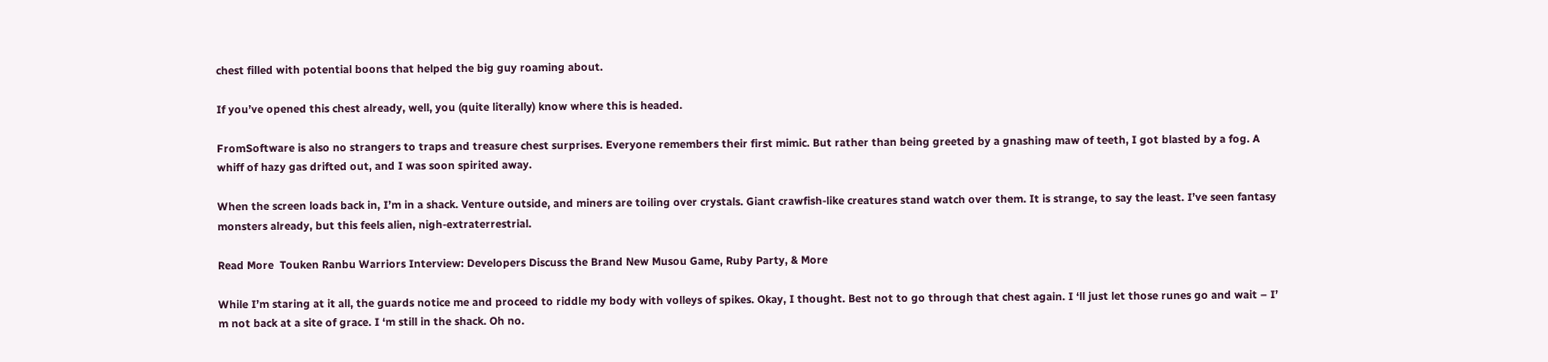chest filled with potential boons that helped the big guy roaming about.

If you’ve opened this chest already, well, you (quite literally) know where this is headed.

FromSoftware is also no strangers to traps and treasure chest surprises. Everyone remembers their first mimic. But rather than being greeted by a gnashing maw of teeth, I got blasted by a fog. A whiff of hazy gas drifted out, and I was soon spirited away.

When the screen loads back in, I’m in a shack. Venture outside, and miners are toiling over crystals. Giant crawfish-like creatures stand watch over them. It is strange, to say the least. I’ve seen fantasy monsters already, but this feels alien, nigh-extraterrestrial.

Read More  Touken Ranbu Warriors Interview: Developers Discuss the Brand New Musou Game, Ruby Party, & More

While I’m staring at it all, the guards notice me and proceed to riddle my body with volleys of spikes. Okay, I thought. Best not to go through that chest again. I ‘ll just let those runes go and wait – I’ m not back at a site of grace. I ‘m still in the shack. Oh no.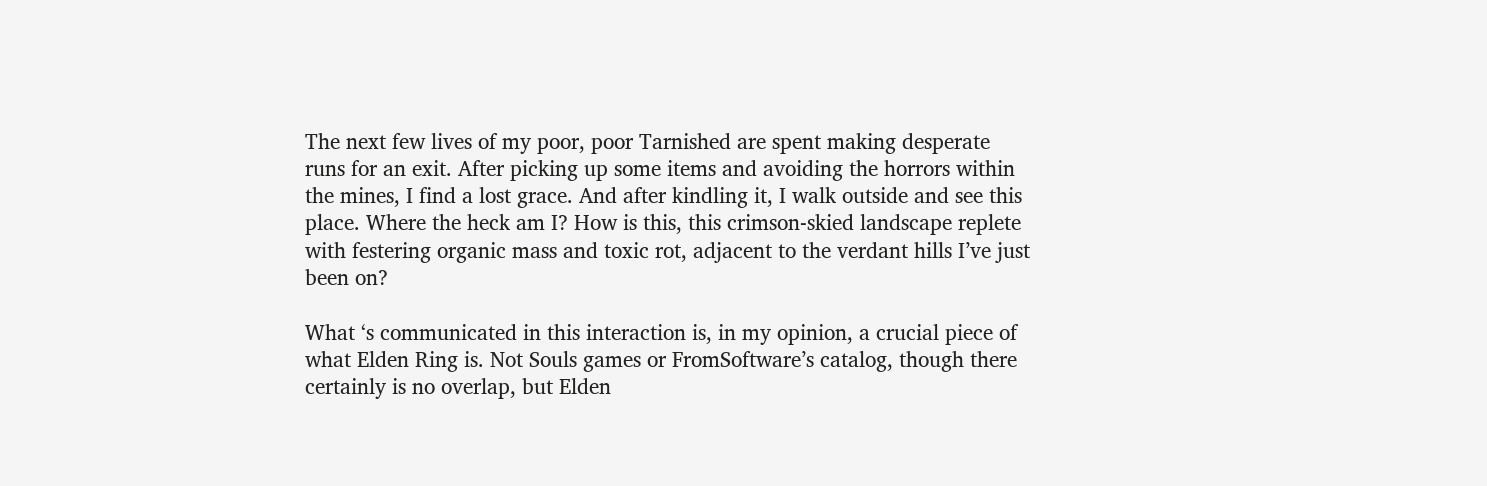The next few lives of my poor, poor Tarnished are spent making desperate runs for an exit. After picking up some items and avoiding the horrors within the mines, I find a lost grace. And after kindling it, I walk outside and see this place. Where the heck am I? How is this, this crimson-skied landscape replete with festering organic mass and toxic rot, adjacent to the verdant hills I’ve just been on?

What ‘s communicated in this interaction is, in my opinion, a crucial piece of what Elden Ring is. Not Souls games or FromSoftware’s catalog, though there certainly is no overlap, but Elden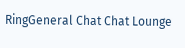RingGeneral Chat Chat Lounge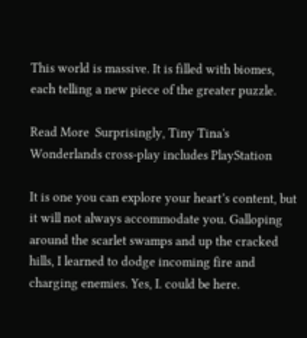This world is massive. It is filled with biomes, each telling a new piece of the greater puzzle.

Read More  Surprisingly, Tiny Tina's Wonderlands cross-play includes PlayStation

It is one you can explore your heart’s content, but it will not always accommodate you. Galloping around the scarlet swamps and up the cracked hills, I learned to dodge incoming fire and charging enemies. Yes, I. could be here.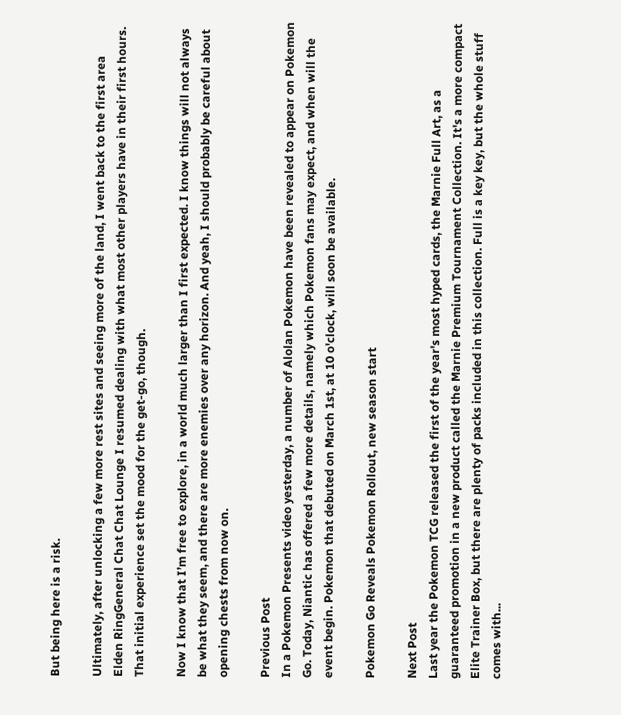But being here is a risk.

Ultimately, after unlocking a few more rest sites and seeing more of the land, I went back to the first area Elden RingGeneral Chat Chat Lounge I resumed dealing with what most other players have in their first hours. That initial experience set the mood for the get-go, though.

Now I know that I’m free to explore, in a world much larger than I first expected. I know things will not always be what they seem, and there are more enemies over any horizon. And yeah, I should probably be careful about opening chests from now on.

Previous Post
In a Pokemon Presents video yesterday, a number of Alolan Pokemon have been revealed to appear on Pokemon Go. Today, Niantic has offered a few more details, namely which Pokemon fans may expect, and when will the event begin. Pokemon that debuted on March 1st, at 10 o'clock, will soon be available.

Pokemon Go Reveals Pokemon Rollout, new season start

Next Post
Last year the Pokemon TCG released the first of the year's most hyped cards, the Marnie Full Art, as a guaranteed promotion in a new product called the Marnie Premium Tournament Collection. It's a more compact Elite Trainer Box, but there are plenty of packs included in this collection. Full is a key key, but the whole stuff comes with...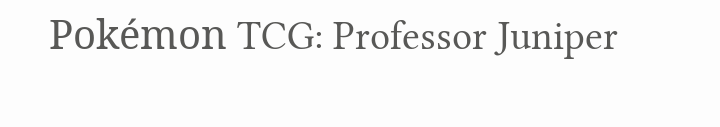Pokémon TCG: Professor Juniper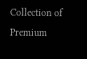Collection of Premium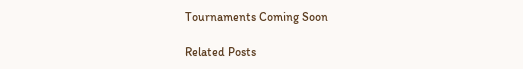Tournaments Coming Soon

Related Posts